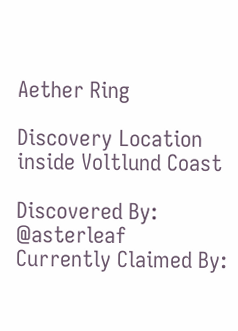Aether Ring

Discovery Location inside Voltlund Coast

Discovered By: @asterleaf
Currently Claimed By: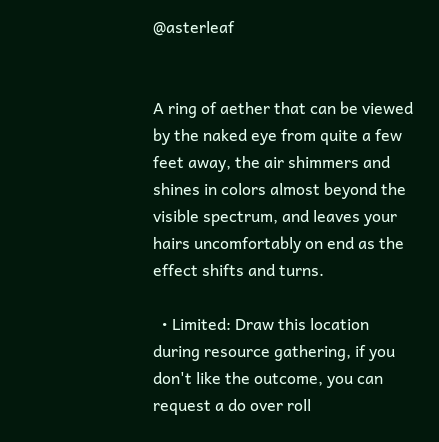@asterleaf


A ring of aether that can be viewed by the naked eye from quite a few feet away, the air shimmers and shines in colors almost beyond the visible spectrum, and leaves your hairs uncomfortably on end as the effect shifts and turns.

  • Limited: Draw this location during resource gathering, if you don't like the outcome, you can request a do over roll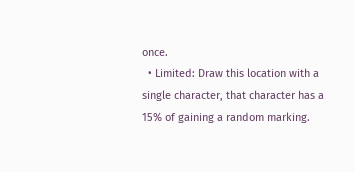once.
  • Limited: Draw this location with a single character, that character has a 15% of gaining a random marking.